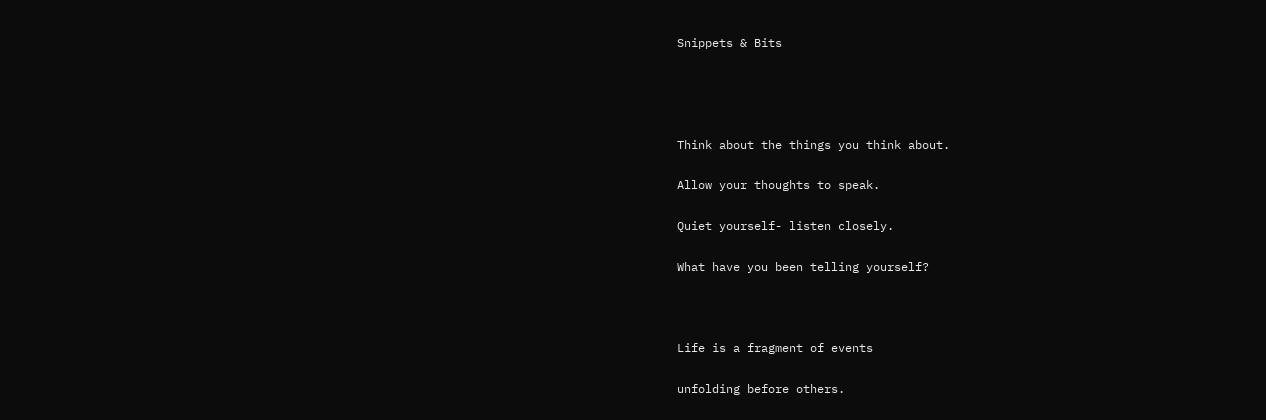Snippets & Bits




Think about the things you think about.

Allow your thoughts to speak.

Quiet yourself- listen closely.

What have you been telling yourself?



Life is a fragment of events

unfolding before others.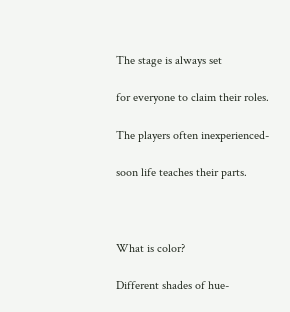The stage is always set

for everyone to claim their roles.

The players often inexperienced-

soon life teaches their parts.



What is color?

Different shades of hue-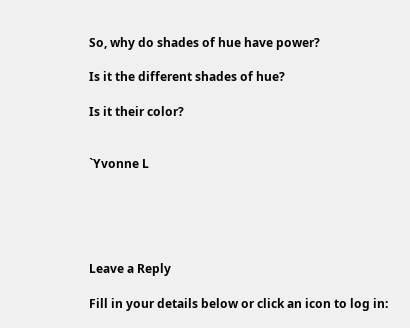So, why do shades of hue have power?

Is it the different shades of hue?

Is it their color?


`Yvonne L





Leave a Reply

Fill in your details below or click an icon to log in: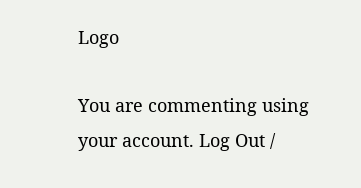Logo

You are commenting using your account. Log Out /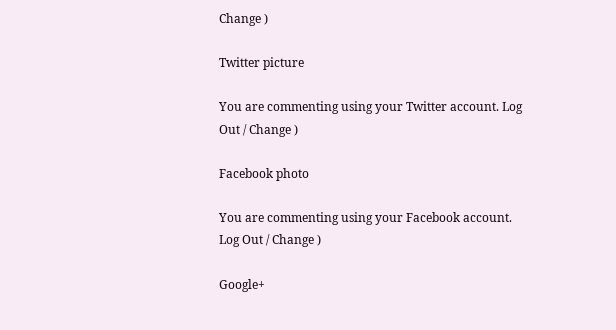Change )

Twitter picture

You are commenting using your Twitter account. Log Out / Change )

Facebook photo

You are commenting using your Facebook account. Log Out / Change )

Google+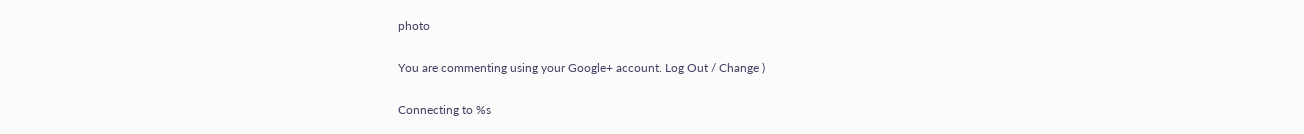photo

You are commenting using your Google+ account. Log Out / Change )

Connecting to %s